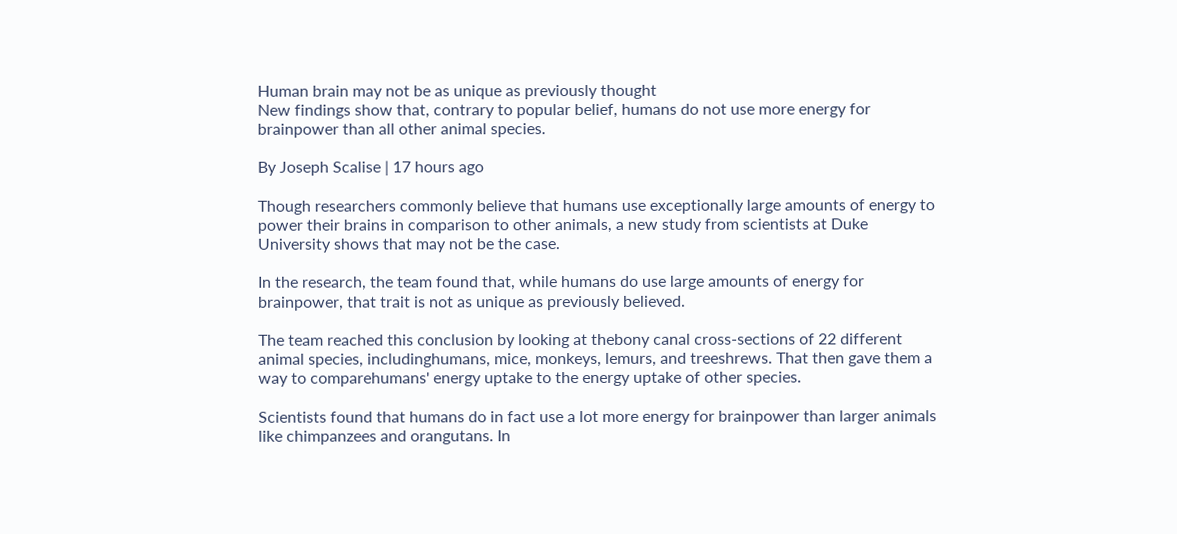Human brain may not be as unique as previously thought
New findings show that, contrary to popular belief, humans do not use more energy for brainpower than all other animal species.

By Joseph Scalise | 17 hours ago

Though researchers commonly believe that humans use exceptionally large amounts of energy to power their brains in comparison to other animals, a new study from scientists at Duke University shows that may not be the case.

In the research, the team found that, while humans do use large amounts of energy for brainpower, that trait is not as unique as previously believed.

The team reached this conclusion by looking at thebony canal cross-sections of 22 different animal species, includinghumans, mice, monkeys, lemurs, and treeshrews. That then gave them a way to comparehumans' energy uptake to the energy uptake of other species.

Scientists found that humans do in fact use a lot more energy for brainpower than larger animals like chimpanzees and orangutans. In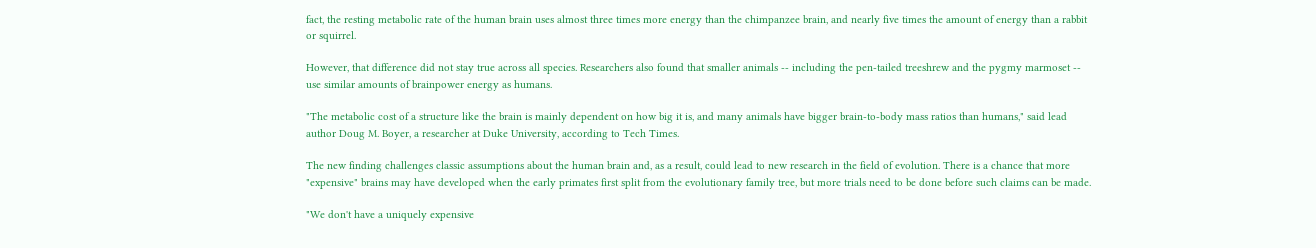fact, the resting metabolic rate of the human brain uses almost three times more energy than the chimpanzee brain, and nearly five times the amount of energy than a rabbit or squirrel.

However, that difference did not stay true across all species. Researchers also found that smaller animals -- including the pen-tailed treeshrew and the pygmy marmoset -- use similar amounts of brainpower energy as humans.

"The metabolic cost of a structure like the brain is mainly dependent on how big it is, and many animals have bigger brain-to-body mass ratios than humans," said lead author Doug M. Boyer, a researcher at Duke University, according to Tech Times.

The new finding challenges classic assumptions about the human brain and, as a result, could lead to new research in the field of evolution. There is a chance that more "expensive" brains may have developed when the early primates first split from the evolutionary family tree, but more trials need to be done before such claims can be made.

"We don't have a uniquely expensive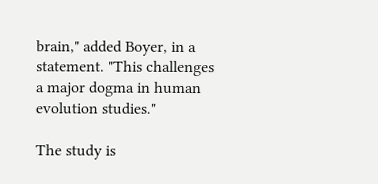brain," added Boyer, in a statement. "This challenges a major dogma in human evolution studies."

The study is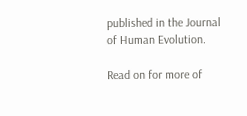published in the Journal of Human Evolution.

Read on for more of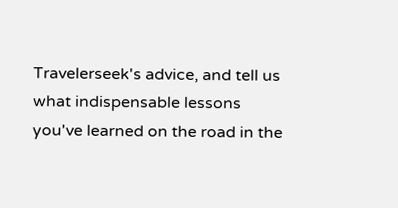Travelerseek's advice, and tell us what indispensable lessons you've learned on the road in the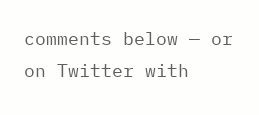comments below — or on Twitter with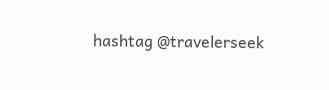hashtag @travelerseek